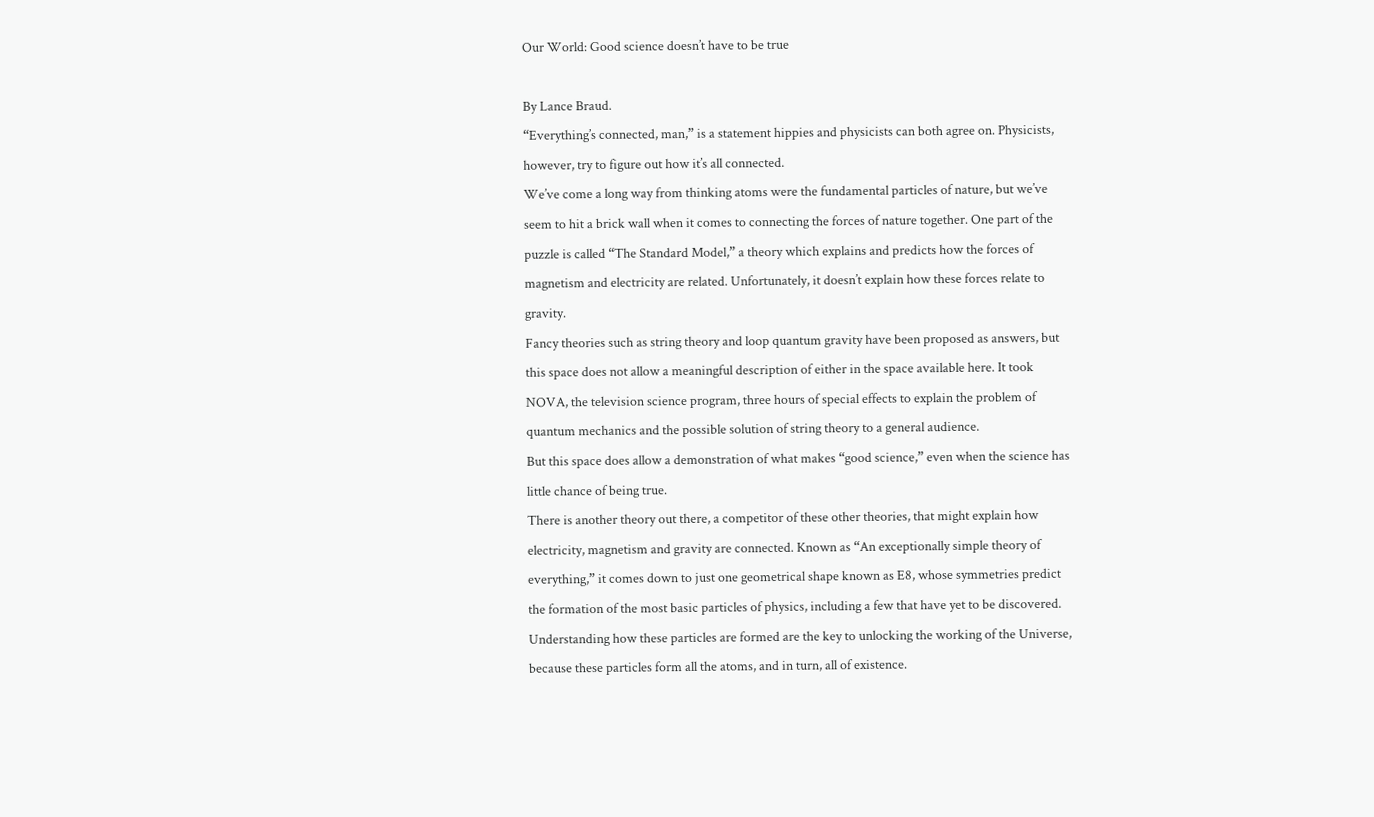Our World: Good science doesn’t have to be true

By Lance Braud.
“Everything’s connected, man,” is a statement hippies and physicists can both agree on. Physicists, however, try to figure out how it’s all connected.
We’ve come a long way from thinking atoms were the fundamental particles of nature, but we’ve seem to hit a brick wall when it comes to connecting the forces of nature together. One part of the puzzle is called “The Standard Model,” a theory which explains and predicts how the forces of magnetism and electricity are related. Unfortunately, it doesn’t explain how these forces relate to gravity.
Fancy theories such as string theory and loop quantum gravity have been proposed as answers, but this space does not allow a meaningful description of either in the space available here. It took NOVA, the television science program, three hours of special effects to explain the problem of quantum mechanics and the possible solution of string theory to a general audience.
But this space does allow a demonstration of what makes “good science,” even when the science has little chance of being true.
There is another theory out there, a competitor of these other theories, that might explain how electricity, magnetism and gravity are connected. Known as “An exceptionally simple theory of everything,” it comes down to just one geometrical shape known as E8, whose symmetries predict the formation of the most basic particles of physics, including a few that have yet to be discovered.
Understanding how these particles are formed are the key to unlocking the working of the Universe, because these particles form all the atoms, and in turn, all of existence.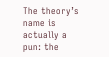The theory’s name is actually a pun: the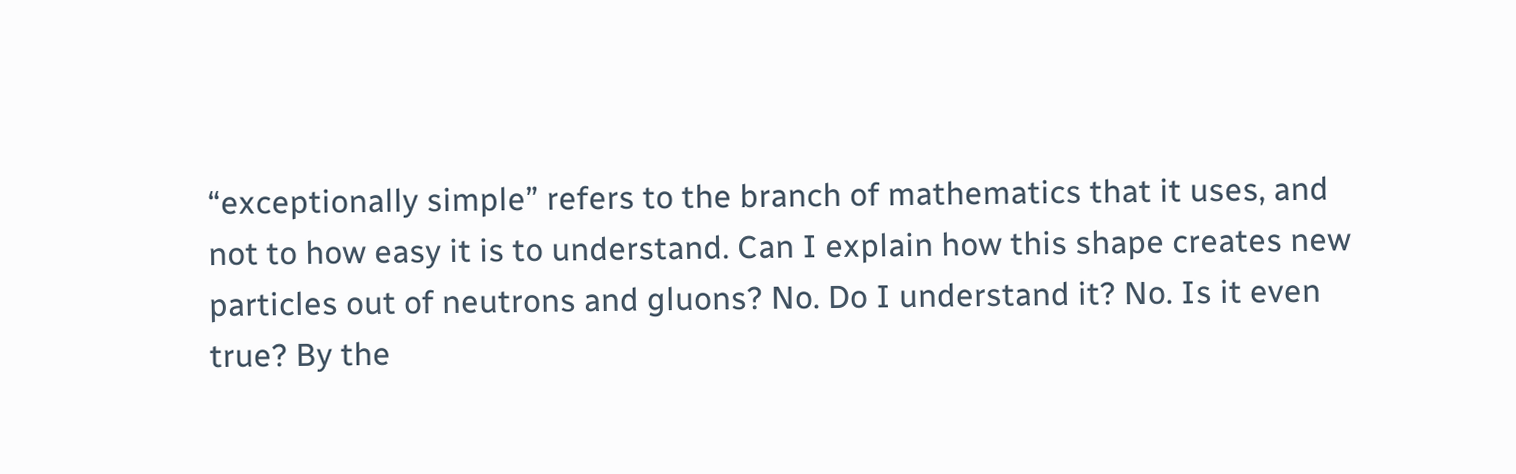“exceptionally simple” refers to the branch of mathematics that it uses, and not to how easy it is to understand. Can I explain how this shape creates new particles out of neutrons and gluons? No. Do I understand it? No. Is it even true? By the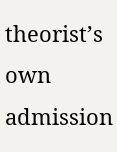theorist’s own admission